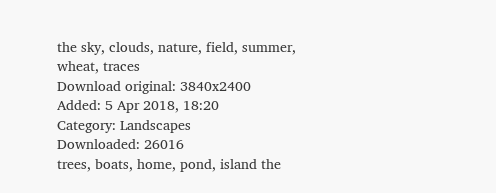the sky, clouds, nature, field, summer, wheat, traces
Download original: 3840x2400
Added: 5 Apr 2018, 18:20
Category: Landscapes
Downloaded: 26016
trees, boats, home, pond, island the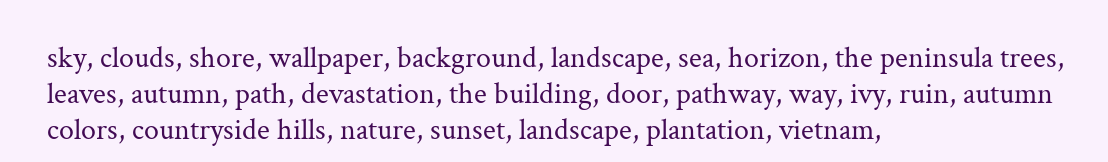sky, clouds, shore, wallpaper, background, landscape, sea, horizon, the peninsula trees, leaves, autumn, path, devastation, the building, door, pathway, way, ivy, ruin, autumn colors, countryside hills, nature, sunset, landscape, plantation, vietnam,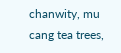chanwity, mu cang tea trees,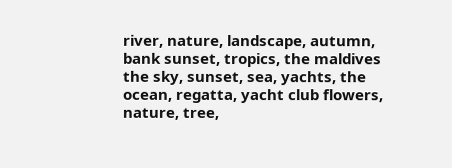river, nature, landscape, autumn, bank sunset, tropics, the maldives the sky, sunset, sea, yachts, the ocean, regatta, yacht club flowers, nature, tree,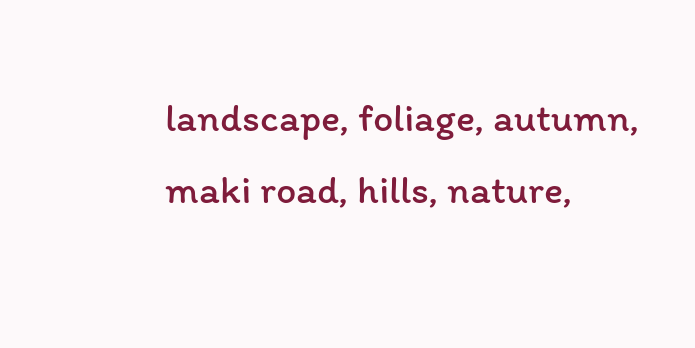landscape, foliage, autumn, maki road, hills, nature,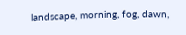landscape, morning, fog, dawn,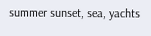summer sunset, sea, yachts